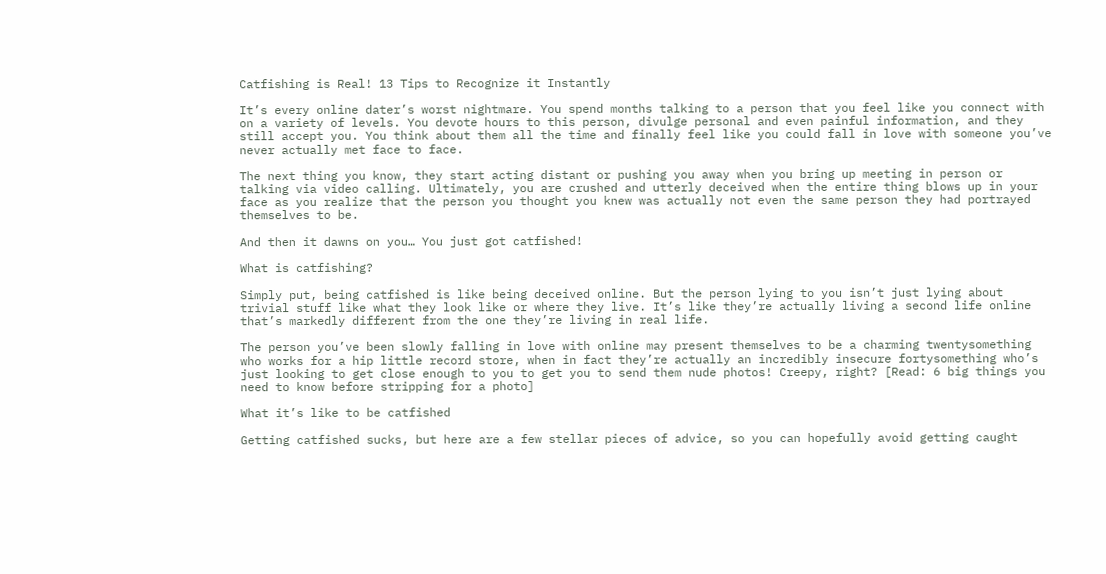Catfishing is Real! 13 Tips to Recognize it Instantly

It’s every online dater’s worst nightmare. You spend months talking to a person that you feel like you connect with on a variety of levels. You devote hours to this person, divulge personal and even painful information, and they still accept you. You think about them all the time and finally feel like you could fall in love with someone you’ve never actually met face to face.

The next thing you know, they start acting distant or pushing you away when you bring up meeting in person or talking via video calling. Ultimately, you are crushed and utterly deceived when the entire thing blows up in your face as you realize that the person you thought you knew was actually not even the same person they had portrayed themselves to be.

And then it dawns on you… You just got catfished!

What is catfishing?

Simply put, being catfished is like being deceived online. But the person lying to you isn’t just lying about trivial stuff like what they look like or where they live. It’s like they’re actually living a second life online that’s markedly different from the one they’re living in real life.

The person you’ve been slowly falling in love with online may present themselves to be a charming twentysomething who works for a hip little record store, when in fact they’re actually an incredibly insecure fortysomething who’s just looking to get close enough to you to get you to send them nude photos! Creepy, right? [Read: 6 big things you need to know before stripping for a photo]

What it’s like to be catfished

Getting catfished sucks, but here are a few stellar pieces of advice, so you can hopefully avoid getting caught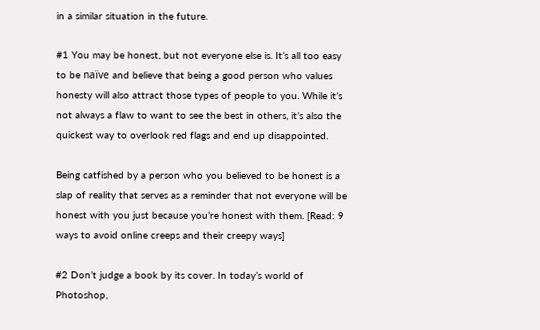in a similar situation in the future.

#1 You may be honest, but not everyone else is. It’s all too easy to be naïve and believe that being a good person who values honesty will also attract those types of people to you. While it’s not always a flaw to want to see the best in others, it’s also the quickest way to overlook red flags and end up disappointed.

Being catfished by a person who you believed to be honest is a slap of reality that serves as a reminder that not everyone will be honest with you just because you’re honest with them. [Read: 9 ways to avoid online creeps and their creepy ways]

#2 Don’t judge a book by its cover. In today’s world of Photoshop,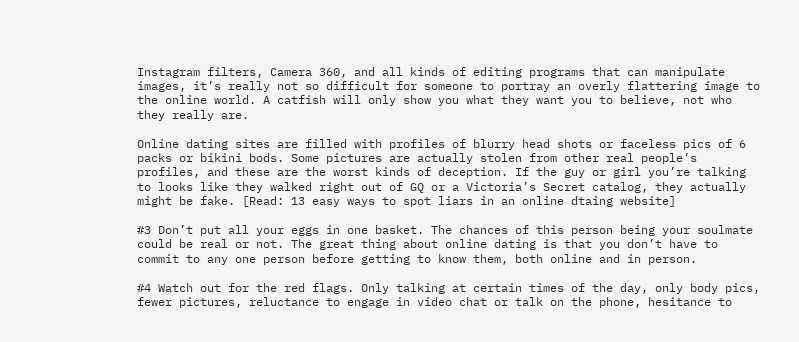Instagram filters, Camera 360, and all kinds of editing programs that can manipulate images, it’s really not so difficult for someone to portray an overly flattering image to the online world. A catfish will only show you what they want you to believe, not who they really are.

Online dating sites are filled with profiles of blurry head shots or faceless pics of 6 packs or bikini bods. Some pictures are actually stolen from other real people’s profiles, and these are the worst kinds of deception. If the guy or girl you’re talking to looks like they walked right out of GQ or a Victoria’s Secret catalog, they actually might be fake. [Read: 13 easy ways to spot liars in an online dtaing website]

#3 Don’t put all your eggs in one basket. The chances of this person being your soulmate could be real or not. The great thing about online dating is that you don’t have to commit to any one person before getting to know them, both online and in person.

#4 Watch out for the red flags. Only talking at certain times of the day, only body pics, fewer pictures, reluctance to engage in video chat or talk on the phone, hesitance to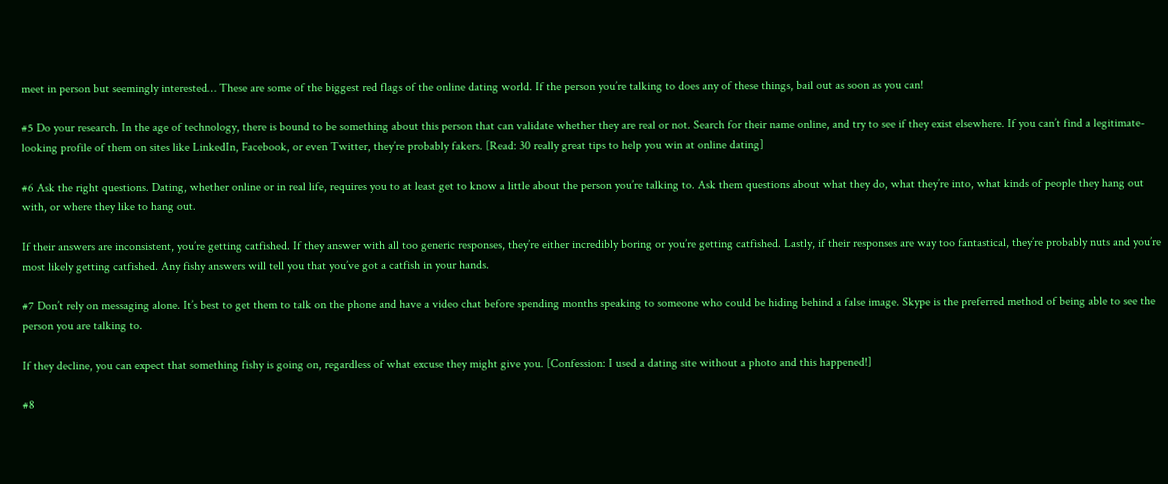meet in person but seemingly interested… These are some of the biggest red flags of the online dating world. If the person you’re talking to does any of these things, bail out as soon as you can!

#5 Do your research. In the age of technology, there is bound to be something about this person that can validate whether they are real or not. Search for their name online, and try to see if they exist elsewhere. If you can’t find a legitimate-looking profile of them on sites like LinkedIn, Facebook, or even Twitter, they’re probably fakers. [Read: 30 really great tips to help you win at online dating]

#6 Ask the right questions. Dating, whether online or in real life, requires you to at least get to know a little about the person you’re talking to. Ask them questions about what they do, what they’re into, what kinds of people they hang out with, or where they like to hang out.

If their answers are inconsistent, you’re getting catfished. If they answer with all too generic responses, they’re either incredibly boring or you’re getting catfished. Lastly, if their responses are way too fantastical, they’re probably nuts and you’re most likely getting catfished. Any fishy answers will tell you that you’ve got a catfish in your hands.

#7 Don’t rely on messaging alone. It’s best to get them to talk on the phone and have a video chat before spending months speaking to someone who could be hiding behind a false image. Skype is the preferred method of being able to see the person you are talking to.

If they decline, you can expect that something fishy is going on, regardless of what excuse they might give you. [Confession: I used a dating site without a photo and this happened!]

#8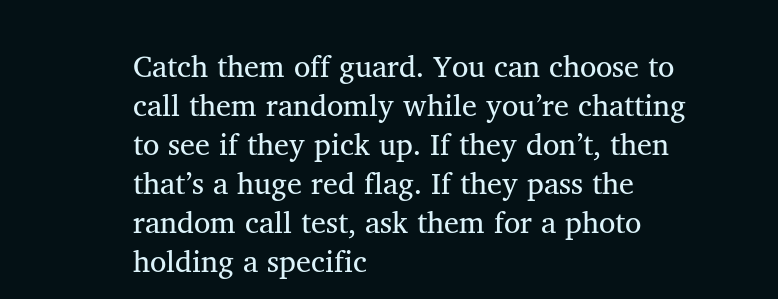Catch them off guard. You can choose to call them randomly while you’re chatting to see if they pick up. If they don’t, then that’s a huge red flag. If they pass the random call test, ask them for a photo holding a specific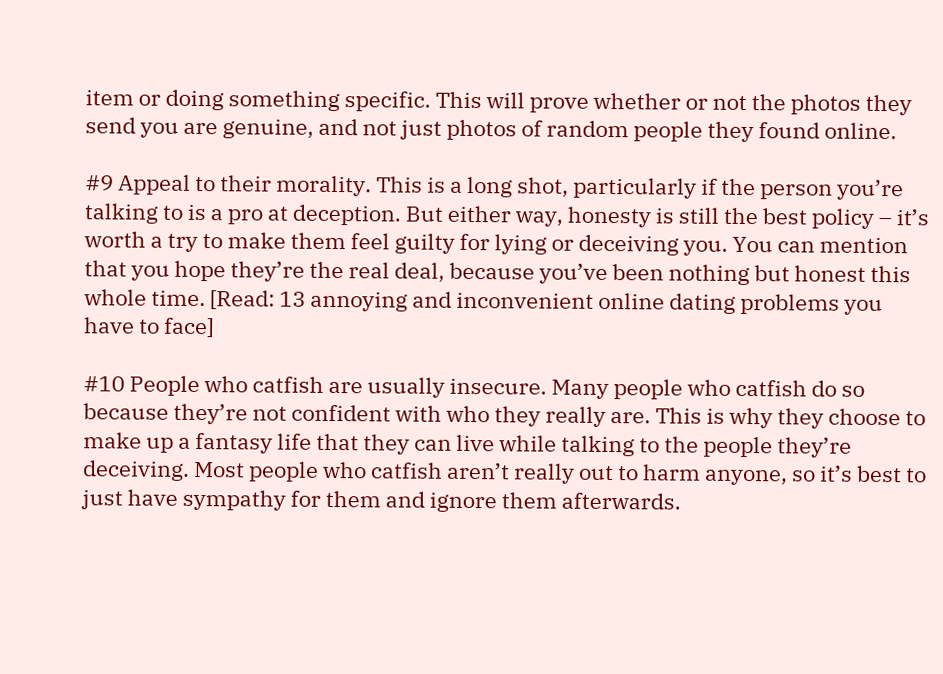item or doing something specific. This will prove whether or not the photos they send you are genuine, and not just photos of random people they found online.

#9 Appeal to their morality. This is a long shot, particularly if the person you’re talking to is a pro at deception. But either way, honesty is still the best policy – it’s worth a try to make them feel guilty for lying or deceiving you. You can mention that you hope they’re the real deal, because you’ve been nothing but honest this whole time. [Read: 13 annoying and inconvenient online dating problems you have to face]

#10 People who catfish are usually insecure. Many people who catfish do so because they’re not confident with who they really are. This is why they choose to make up a fantasy life that they can live while talking to the people they’re deceiving. Most people who catfish aren’t really out to harm anyone, so it’s best to just have sympathy for them and ignore them afterwards.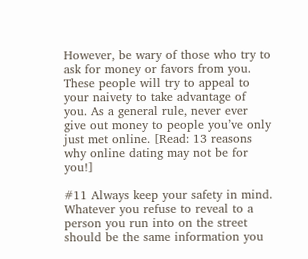However, be wary of those who try to ask for money or favors from you. These people will try to appeal to your naivety to take advantage of you. As a general rule, never ever give out money to people you’ve only just met online. [Read: 13 reasons why online dating may not be for you!]

#11 Always keep your safety in mind. Whatever you refuse to reveal to a person you run into on the street should be the same information you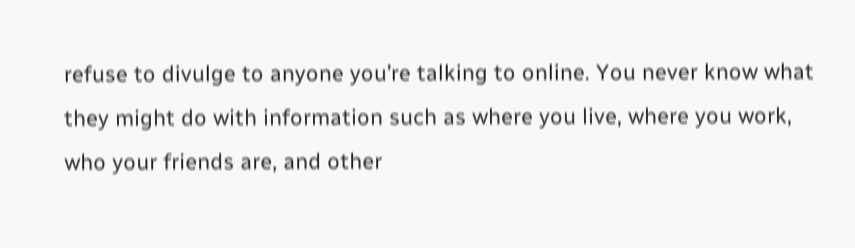refuse to divulge to anyone you’re talking to online. You never know what they might do with information such as where you live, where you work, who your friends are, and other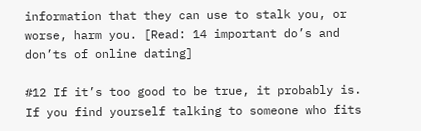information that they can use to stalk you, or worse, harm you. [Read: 14 important do’s and don’ts of online dating]

#12 If it’s too good to be true, it probably is. If you find yourself talking to someone who fits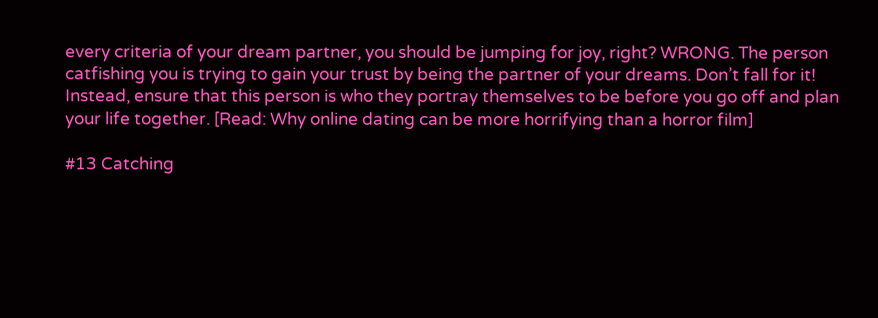every criteria of your dream partner, you should be jumping for joy, right? WRONG. The person catfishing you is trying to gain your trust by being the partner of your dreams. Don’t fall for it! Instead, ensure that this person is who they portray themselves to be before you go off and plan your life together. [Read: Why online dating can be more horrifying than a horror film]

#13 Catching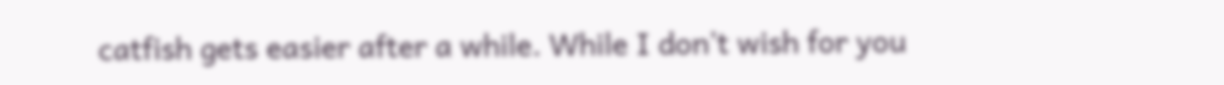catfish gets easier after a while. While I don’t wish for you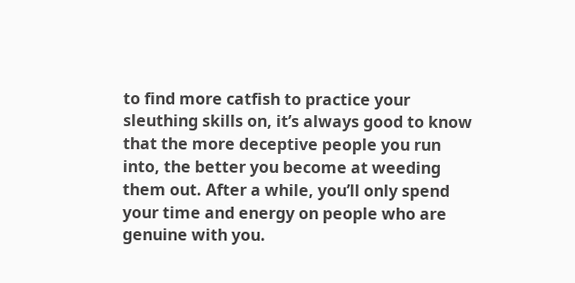to find more catfish to practice your sleuthing skills on, it’s always good to know that the more deceptive people you run into, the better you become at weeding them out. After a while, you’ll only spend your time and energy on people who are genuine with you.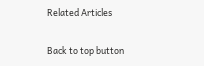Related Articles

Back to top button